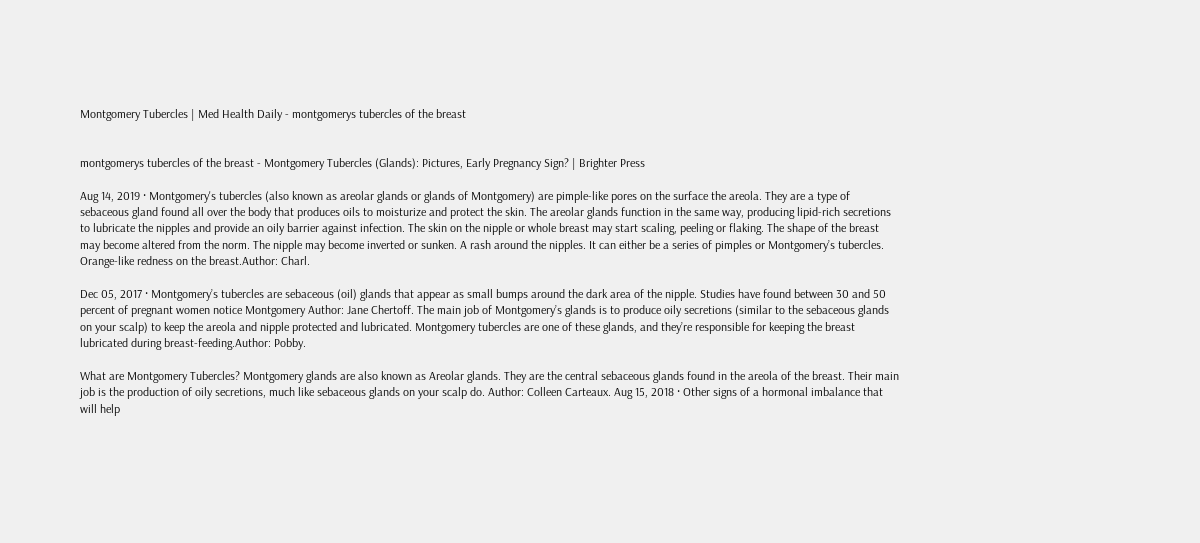Montgomery Tubercles | Med Health Daily - montgomerys tubercles of the breast


montgomerys tubercles of the breast - Montgomery Tubercles (Glands): Pictures, Early Pregnancy Sign? | Brighter Press

Aug 14, 2019 · Montgomery's tubercles (also known as areolar glands or glands of Montgomery) are pimple-like pores on the surface the areola. They are a type of sebaceous gland found all over the body that produces oils to moisturize and protect the skin. The areolar glands function in the same way, producing lipid-rich secretions to lubricate the nipples and provide an oily barrier against infection. The skin on the nipple or whole breast may start scaling, peeling or flaking. The shape of the breast may become altered from the norm. The nipple may become inverted or sunken. A rash around the nipples. It can either be a series of pimples or Montgomery’s tubercles. Orange-like redness on the breast.Author: Charl.

Dec 05, 2017 · Montgomery’s tubercles are sebaceous (oil) glands that appear as small bumps around the dark area of the nipple. Studies have found between 30 and 50 percent of pregnant women notice Montgomery Author: Jane Chertoff. The main job of Montgomery’s glands is to produce oily secretions (similar to the sebaceous glands on your scalp) to keep the areola and nipple protected and lubricated. Montgomery tubercles are one of these glands, and they’re responsible for keeping the breast lubricated during breast-feeding.Author: Pobby.

What are Montgomery Tubercles? Montgomery glands are also known as Areolar glands. They are the central sebaceous glands found in the areola of the breast. Their main job is the production of oily secretions, much like sebaceous glands on your scalp do. Author: Colleen Carteaux. Aug 15, 2018 · Other signs of a hormonal imbalance that will help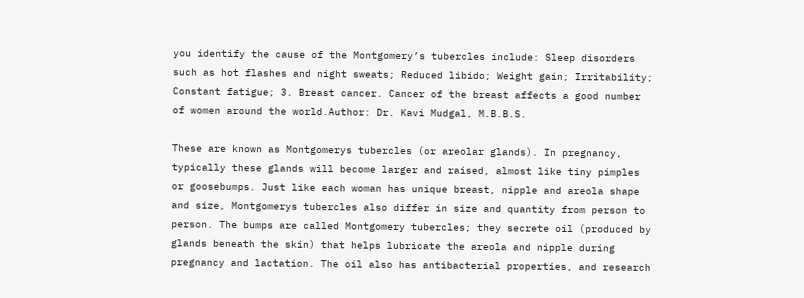you identify the cause of the Montgomery’s tubercles include: Sleep disorders such as hot flashes and night sweats; Reduced libido; Weight gain; Irritability; Constant fatigue; 3. Breast cancer. Cancer of the breast affects a good number of women around the world.Author: Dr. Kavi Mudgal, M.B.B.S.

These are known as Montgomerys tubercles (or areolar glands). In pregnancy, typically these glands will become larger and raised, almost like tiny pimples or goosebumps. Just like each woman has unique breast, nipple and areola shape and size, Montgomerys tubercles also differ in size and quantity from person to person. The bumps are called Montgomery tubercles; they secrete oil (produced by glands beneath the skin) that helps lubricate the areola and nipple during pregnancy and lactation. The oil also has antibacterial properties, and research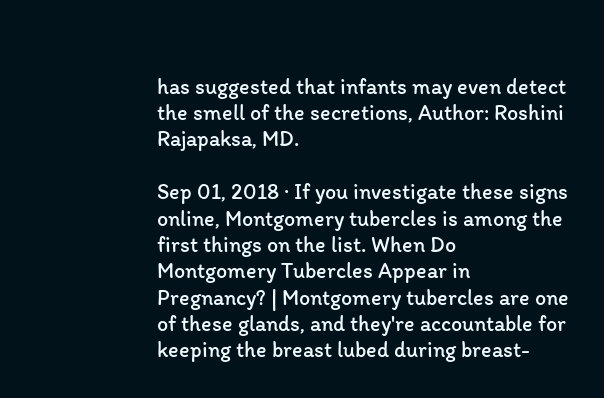has suggested that infants may even detect the smell of the secretions, Author: Roshini Rajapaksa, MD.

Sep 01, 2018 · If you investigate these signs online, Montgomery tubercles is among the first things on the list. When Do Montgomery Tubercles Appear in Pregnancy? | Montgomery tubercles are one of these glands, and they're accountable for keeping the breast lubed during breast-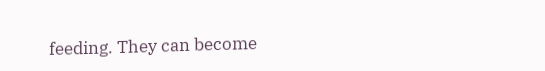feeding. They can become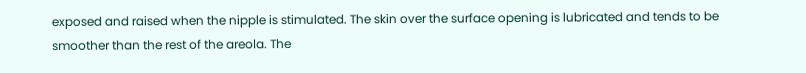exposed and raised when the nipple is stimulated. The skin over the surface opening is lubricated and tends to be smoother than the rest of the areola. The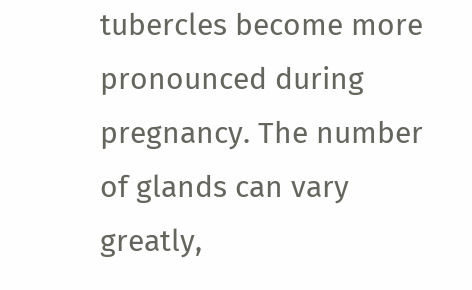tubercles become more pronounced during pregnancy. The number of glands can vary greatly,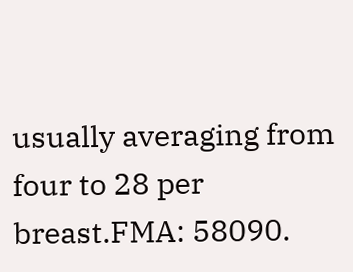usually averaging from four to 28 per breast.FMA: 58090.